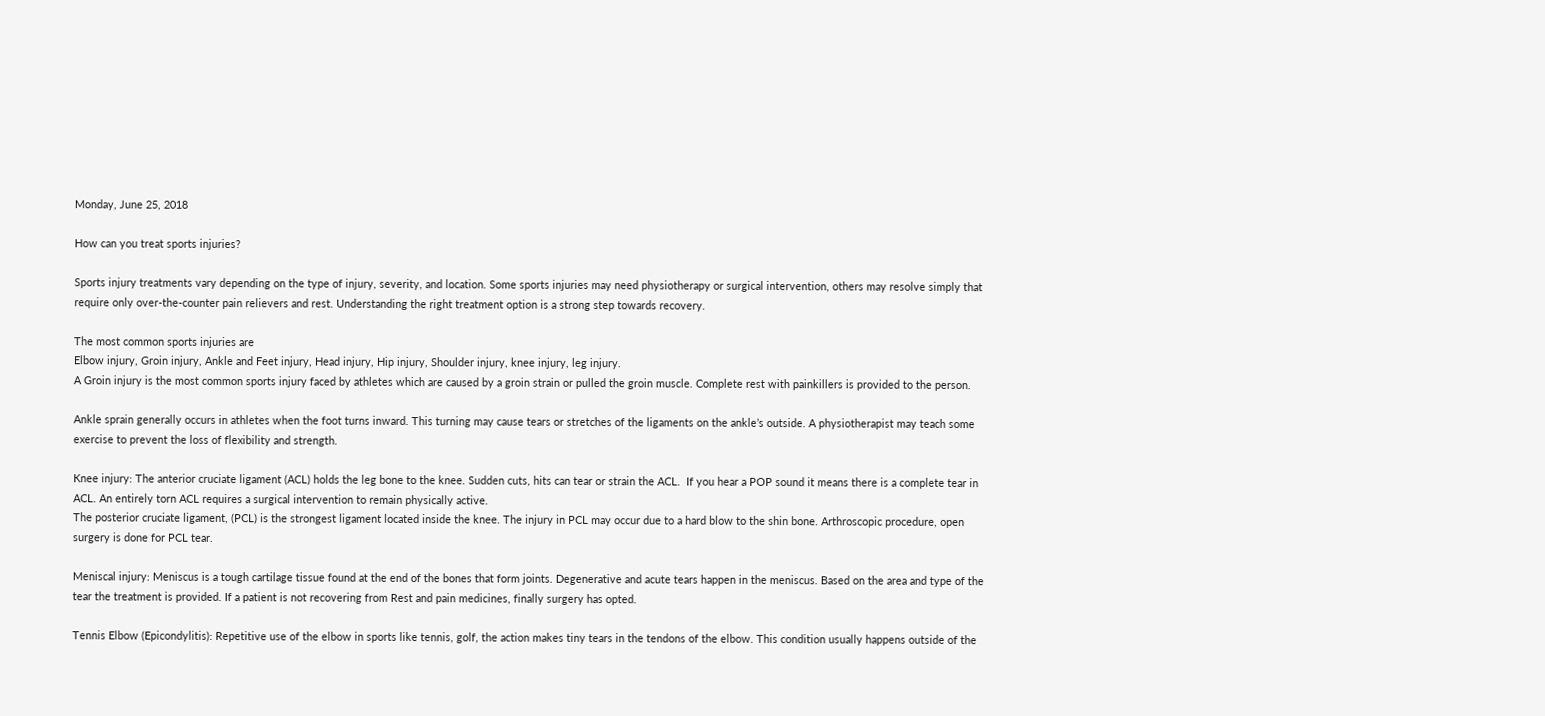Monday, June 25, 2018

How can you treat sports injuries?

Sports injury treatments vary depending on the type of injury, severity, and location. Some sports injuries may need physiotherapy or surgical intervention, others may resolve simply that require only over-the-counter pain relievers and rest. Understanding the right treatment option is a strong step towards recovery.

The most common sports injuries are
Elbow injury, Groin injury, Ankle and Feet injury, Head injury, Hip injury, Shoulder injury, knee injury, leg injury.
A Groin injury is the most common sports injury faced by athletes which are caused by a groin strain or pulled the groin muscle. Complete rest with painkillers is provided to the person.

Ankle sprain generally occurs in athletes when the foot turns inward. This turning may cause tears or stretches of the ligaments on the ankle’s outside. A physiotherapist may teach some exercise to prevent the loss of flexibility and strength.

Knee injury: The anterior cruciate ligament (ACL) holds the leg bone to the knee. Sudden cuts, hits can tear or strain the ACL.  If you hear a POP sound it means there is a complete tear in ACL. An entirely torn ACL requires a surgical intervention to remain physically active.
The posterior cruciate ligament, (PCL) is the strongest ligament located inside the knee. The injury in PCL may occur due to a hard blow to the shin bone. Arthroscopic procedure, open surgery is done for PCL tear.

Meniscal injury: Meniscus is a tough cartilage tissue found at the end of the bones that form joints. Degenerative and acute tears happen in the meniscus. Based on the area and type of the tear the treatment is provided. If a patient is not recovering from Rest and pain medicines, finally surgery has opted.

Tennis Elbow (Epicondylitis): Repetitive use of the elbow in sports like tennis, golf, the action makes tiny tears in the tendons of the elbow. This condition usually happens outside of the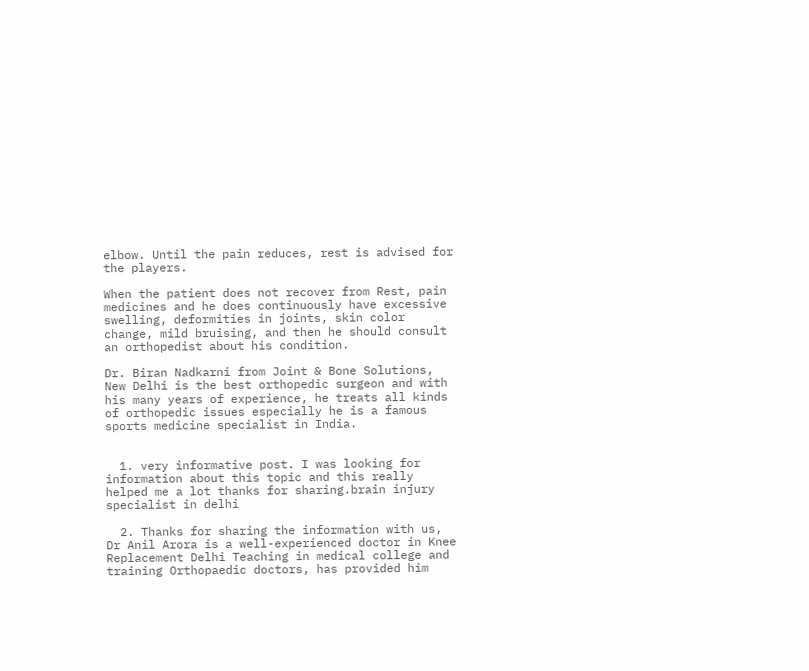elbow. Until the pain reduces, rest is advised for the players.

When the patient does not recover from Rest, pain medicines and he does continuously have excessive swelling, deformities in joints, skin color change, mild bruising, and then he should consult an orthopedist about his condition.

Dr. Biran Nadkarni from Joint & Bone Solutions, New Delhi is the best orthopedic surgeon and with his many years of experience, he treats all kinds of orthopedic issues especially he is a famous sports medicine specialist in India.


  1. very informative post. I was looking for information about this topic and this really helped me a lot thanks for sharing.brain injury specialist in delhi

  2. Thanks for sharing the information with us, Dr Anil Arora is a well-experienced doctor in Knee Replacement Delhi Teaching in medical college and training Orthopaedic doctors, has provided him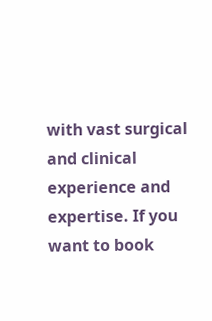with vast surgical and clinical experience and expertise. If you want to book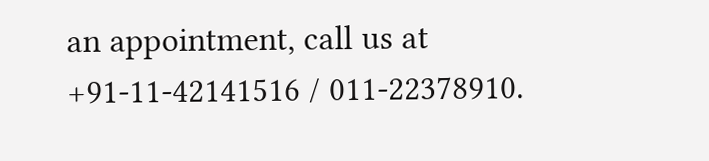an appointment, call us at +91-11-42141516 / 011-22378910.